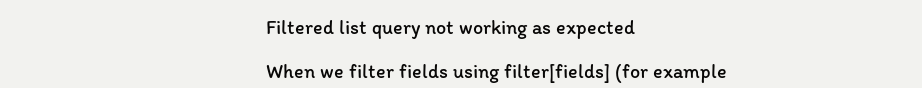Filtered list query not working as expected

When we filter fields using filter[fields] (for example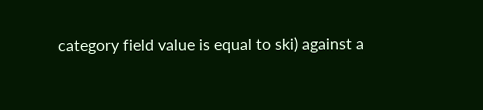category field value is equal to ski) against a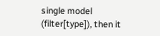single model (filter[type]), then it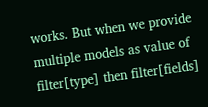works. But when we provide multiple models as value of filter[type] then filter[fields]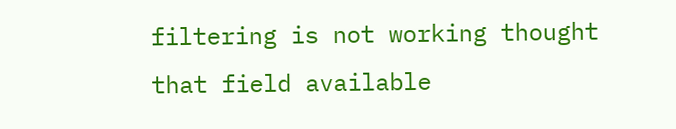filtering is not working thought that field available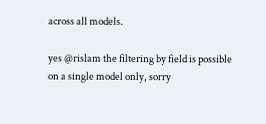across all models.

yes @rislam the filtering by field is possible on a single model only, sorry